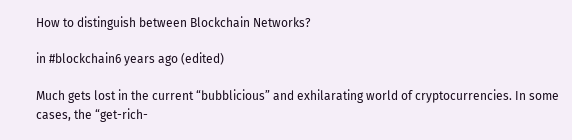How to distinguish between Blockchain Networks?

in #blockchain6 years ago (edited)

Much gets lost in the current “bubblicious” and exhilarating world of cryptocurrencies. In some cases, the “get-rich-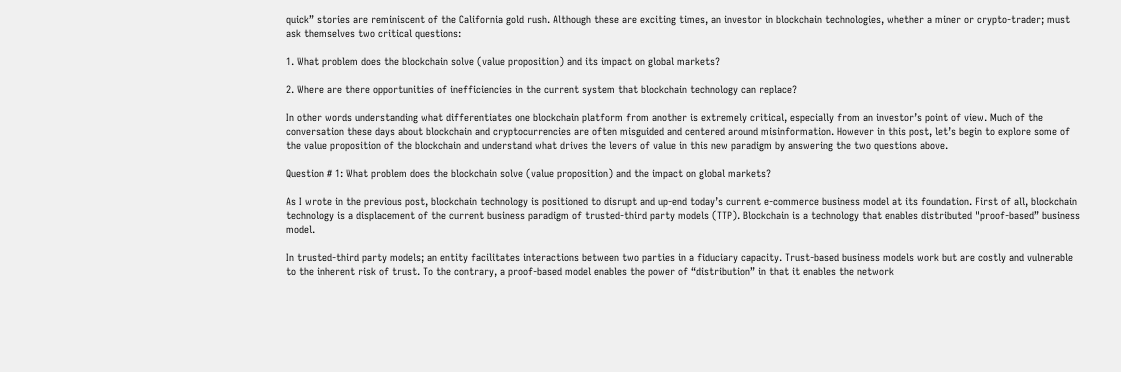quick” stories are reminiscent of the California gold rush. Although these are exciting times, an investor in blockchain technologies, whether a miner or crypto-trader; must ask themselves two critical questions:

1. What problem does the blockchain solve (value proposition) and its impact on global markets?

2. Where are there opportunities of inefficiencies in the current system that blockchain technology can replace?

In other words understanding what differentiates one blockchain platform from another is extremely critical, especially from an investor’s point of view. Much of the conversation these days about blockchain and cryptocurrencies are often misguided and centered around misinformation. However in this post, let’s begin to explore some of the value proposition of the blockchain and understand what drives the levers of value in this new paradigm by answering the two questions above.

Question # 1: What problem does the blockchain solve (value proposition) and the impact on global markets?

As I wrote in the previous post, blockchain technology is positioned to disrupt and up-end today’s current e-commerce business model at its foundation. First of all, blockchain technology is a displacement of the current business paradigm of trusted-third party models (TTP). Blockchain is a technology that enables distributed "proof-based” business model.

In trusted-third party models; an entity facilitates interactions between two parties in a fiduciary capacity. Trust-based business models work but are costly and vulnerable to the inherent risk of trust. To the contrary, a proof-based model enables the power of “distribution” in that it enables the network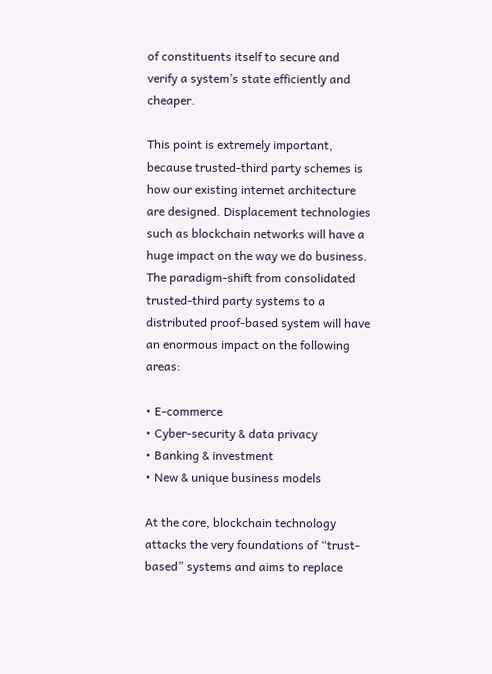of constituents itself to secure and verify a system’s state efficiently and cheaper.

This point is extremely important, because trusted-third party schemes is how our existing internet architecture are designed. Displacement technologies such as blockchain networks will have a huge impact on the way we do business. The paradigm-shift from consolidated trusted-third party systems to a distributed proof-based system will have an enormous impact on the following areas:

• E-commerce
• Cyber-security & data privacy
• Banking & investment
• New & unique business models

At the core, blockchain technology attacks the very foundations of “trust-based” systems and aims to replace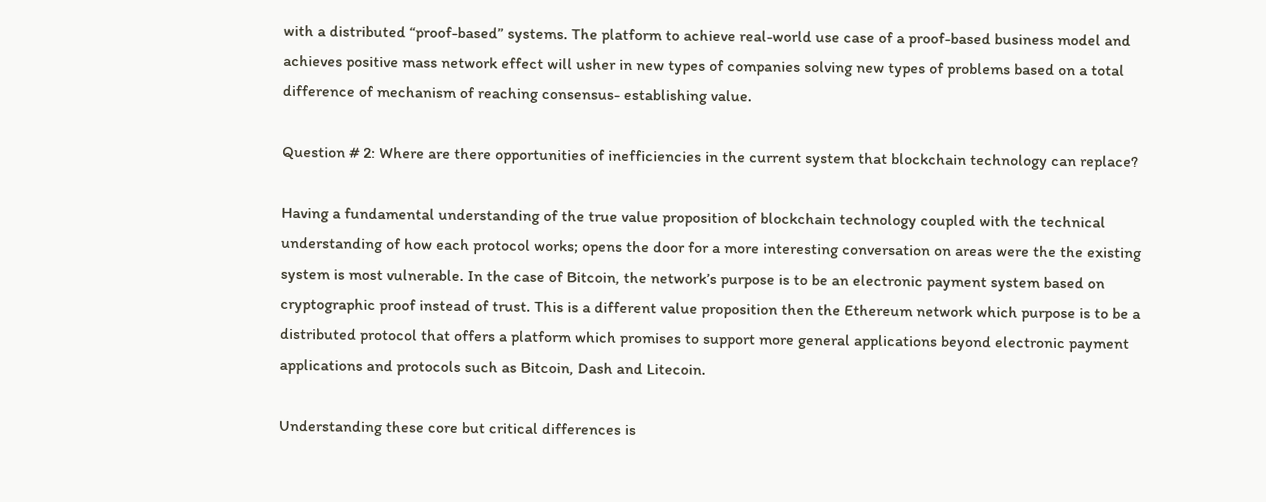with a distributed “proof-based” systems. The platform to achieve real-world use case of a proof-based business model and achieves positive mass network effect will usher in new types of companies solving new types of problems based on a total difference of mechanism of reaching consensus- establishing value.

Question # 2: Where are there opportunities of inefficiencies in the current system that blockchain technology can replace?

Having a fundamental understanding of the true value proposition of blockchain technology coupled with the technical understanding of how each protocol works; opens the door for a more interesting conversation on areas were the the existing system is most vulnerable. In the case of Bitcoin, the network’s purpose is to be an electronic payment system based on cryptographic proof instead of trust. This is a different value proposition then the Ethereum network which purpose is to be a distributed protocol that offers a platform which promises to support more general applications beyond electronic payment applications and protocols such as Bitcoin, Dash and Litecoin.

Understanding these core but critical differences is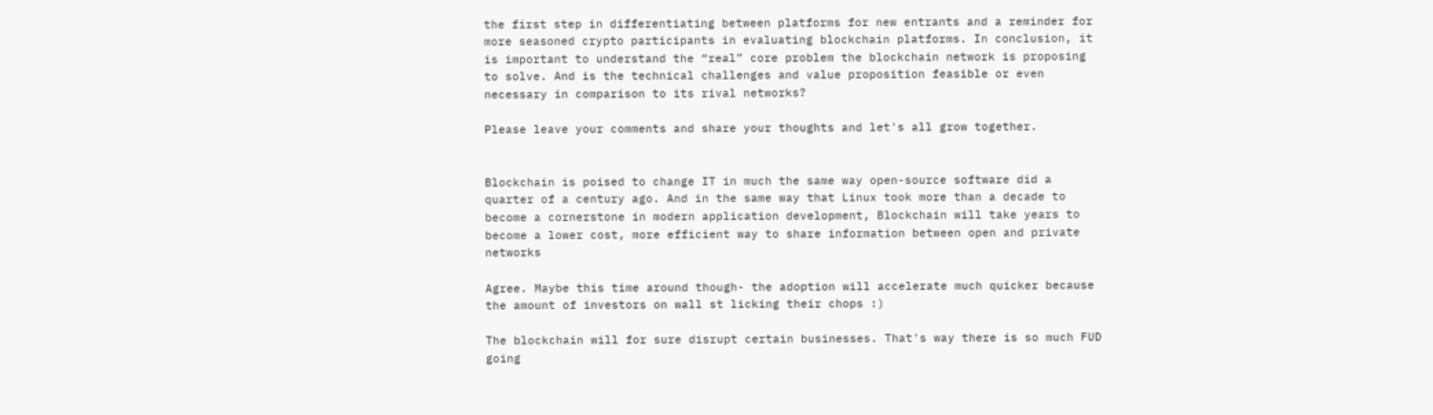the first step in differentiating between platforms for new entrants and a reminder for more seasoned crypto participants in evaluating blockchain platforms. In conclusion, it is important to understand the “real” core problem the blockchain network is proposing to solve. And is the technical challenges and value proposition feasible or even necessary in comparison to its rival networks?

Please leave your comments and share your thoughts and let's all grow together.


Blockchain is poised to change IT in much the same way open-source software did a quarter of a century ago. And in the same way that Linux took more than a decade to become a cornerstone in modern application development, Blockchain will take years to become a lower cost, more efficient way to share information between open and private networks

Agree. Maybe this time around though- the adoption will accelerate much quicker because the amount of investors on wall st licking their chops :)

The blockchain will for sure disrupt certain businesses. That's way there is so much FUD going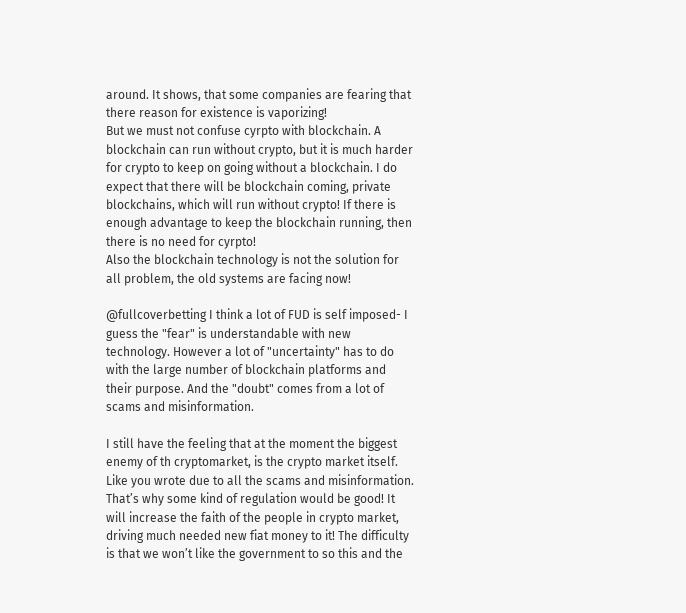around. It shows, that some companies are fearing that there reason for existence is vaporizing!
But we must not confuse cyrpto with blockchain. A blockchain can run without crypto, but it is much harder for crypto to keep on going without a blockchain. I do expect that there will be blockchain coming, private blockchains, which will run without crypto! If there is enough advantage to keep the blockchain running, then there is no need for cyrpto!
Also the blockchain technology is not the solution for all problem, the old systems are facing now!

@fullcoverbetting I think a lot of FUD is self imposed- I guess the "fear" is understandable with new technology. However a lot of "uncertainty" has to do with the large number of blockchain platforms and their purpose. And the "doubt" comes from a lot of scams and misinformation.

I still have the feeling that at the moment the biggest enemy of th cryptomarket, is the crypto market itself. Like you wrote due to all the scams and misinformation.
That’s why some kind of regulation would be good! It will increase the faith of the people in crypto market, driving much needed new fiat money to it! The difficulty is that we won’t like the government to so this and the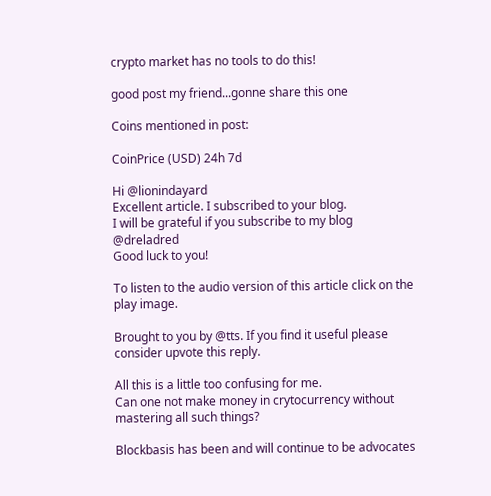crypto market has no tools to do this!

good post my friend...gonne share this one

Coins mentioned in post:

CoinPrice (USD) 24h 7d

Hi @lionindayard
Excellent article. I subscribed to your blog.
I will be grateful if you subscribe to my blog @dreladred
Good luck to you!

To listen to the audio version of this article click on the play image.

Brought to you by @tts. If you find it useful please consider upvote this reply.

All this is a little too confusing for me.
Can one not make money in crytocurrency without mastering all such things?

Blockbasis has been and will continue to be advocates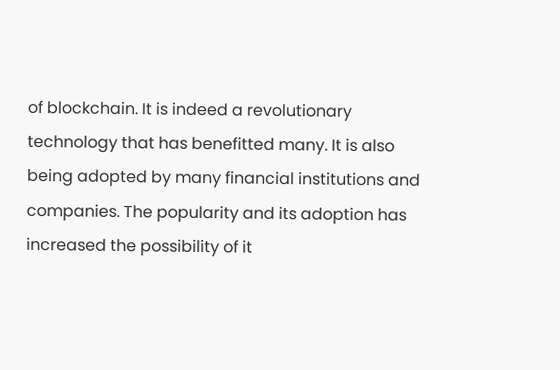of blockchain. It is indeed a revolutionary technology that has benefitted many. It is also being adopted by many financial institutions and companies. The popularity and its adoption has increased the possibility of it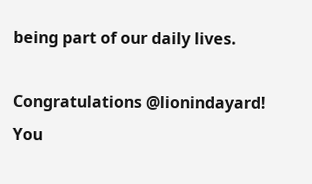being part of our daily lives.

Congratulations @lionindayard! You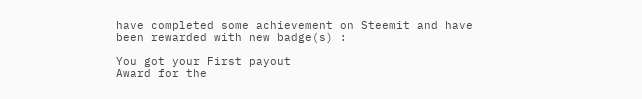have completed some achievement on Steemit and have been rewarded with new badge(s) :

You got your First payout
Award for the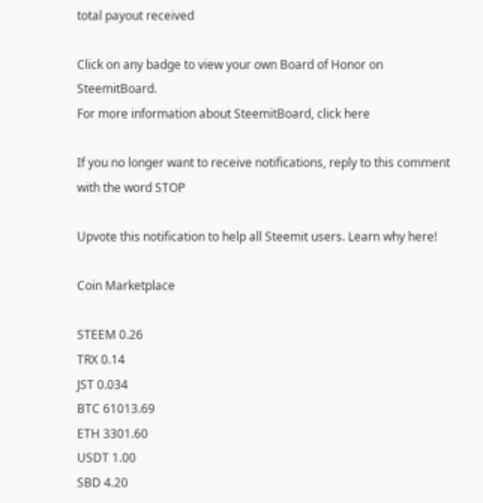total payout received

Click on any badge to view your own Board of Honor on SteemitBoard.
For more information about SteemitBoard, click here

If you no longer want to receive notifications, reply to this comment with the word STOP

Upvote this notification to help all Steemit users. Learn why here!

Coin Marketplace

STEEM 0.26
TRX 0.14
JST 0.034
BTC 61013.69
ETH 3301.60
USDT 1.00
SBD 4.20